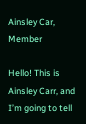Ainsley Car, Member

Hello! This is Ainsley Carr, and I’m going to tell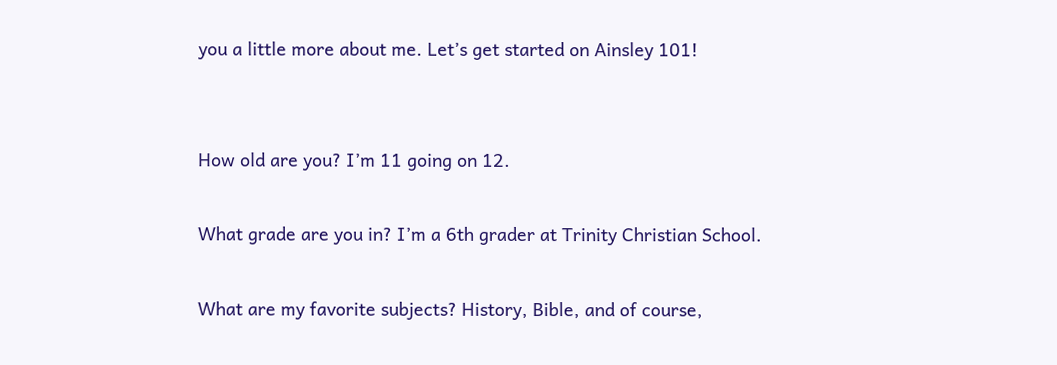you a little more about me. Let’s get started on Ainsley 101!


How old are you? I’m 11 going on 12.

What grade are you in? I’m a 6th grader at Trinity Christian School.

What are my favorite subjects? History, Bible, and of course,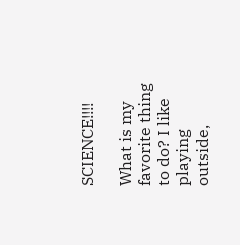SCIENCE!!!!

What is my favorite thing to do? I like playing outside,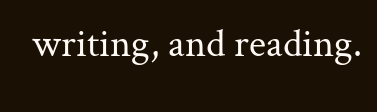writing, and reading.